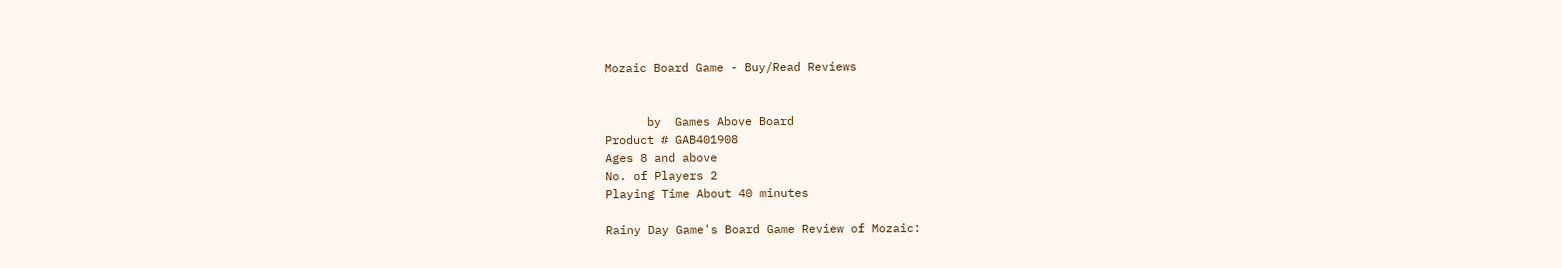Mozaic Board Game - Buy/Read Reviews


      by  Games Above Board
Product # GAB401908
Ages 8 and above
No. of Players 2
Playing Time About 40 minutes

Rainy Day Game's Board Game Review of Mozaic: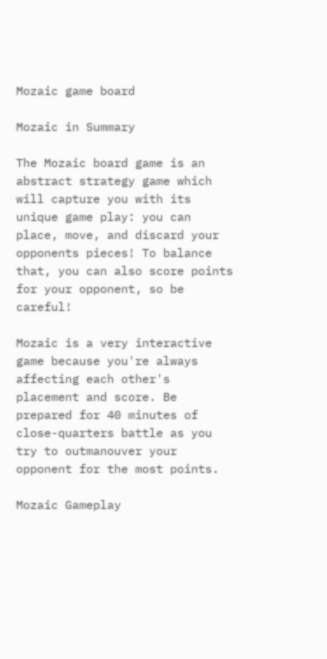Mozaic game board

Mozaic in Summary

The Mozaic board game is an abstract strategy game which will capture you with its unique game play: you can place, move, and discard your opponents pieces! To balance that, you can also score points for your opponent, so be careful!

Mozaic is a very interactive game because you're always affecting each other's placement and score. Be prepared for 40 minutes of close-quarters battle as you try to outmanouver your opponent for the most points.

Mozaic Gameplay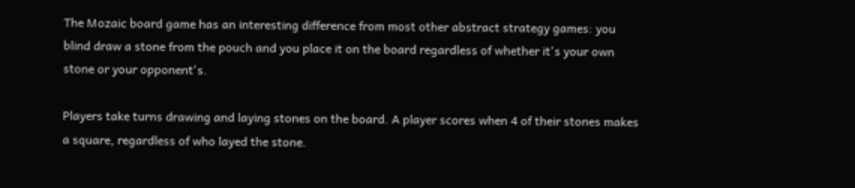The Mozaic board game has an interesting difference from most other abstract strategy games: you blind draw a stone from the pouch and you place it on the board regardless of whether it's your own stone or your opponent's.

Players take turns drawing and laying stones on the board. A player scores when 4 of their stones makes a square, regardless of who layed the stone.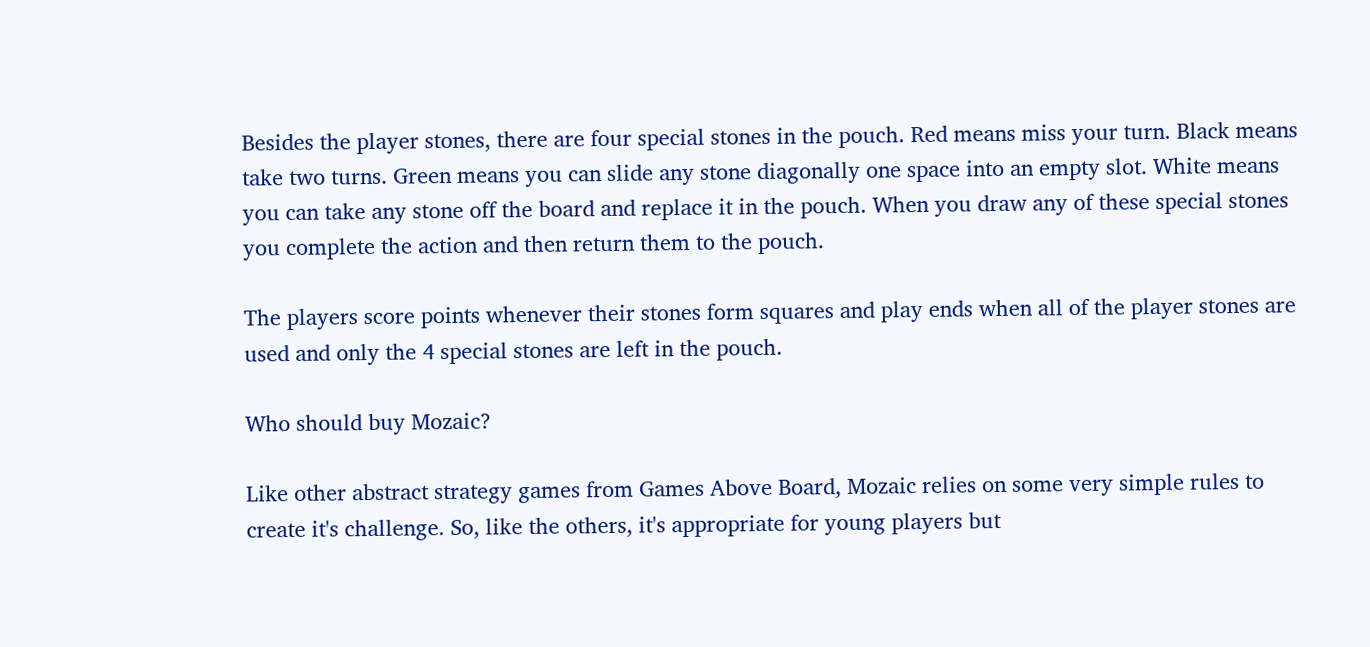Besides the player stones, there are four special stones in the pouch. Red means miss your turn. Black means take two turns. Green means you can slide any stone diagonally one space into an empty slot. White means you can take any stone off the board and replace it in the pouch. When you draw any of these special stones you complete the action and then return them to the pouch.

The players score points whenever their stones form squares and play ends when all of the player stones are used and only the 4 special stones are left in the pouch.

Who should buy Mozaic?

Like other abstract strategy games from Games Above Board, Mozaic relies on some very simple rules to create it's challenge. So, like the others, it's appropriate for young players but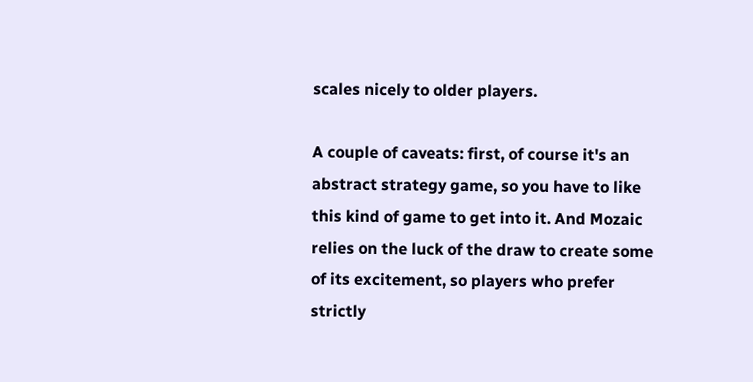scales nicely to older players.

A couple of caveats: first, of course it's an abstract strategy game, so you have to like this kind of game to get into it. And Mozaic relies on the luck of the draw to create some of its excitement, so players who prefer strictly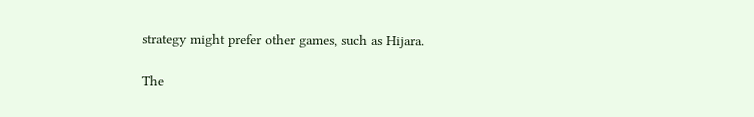strategy might prefer other games, such as Hijara.

The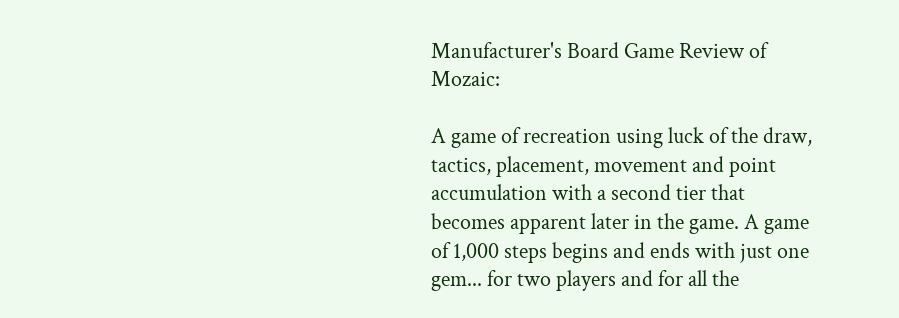Manufacturer's Board Game Review of Mozaic:

A game of recreation using luck of the draw, tactics, placement, movement and point accumulation with a second tier that becomes apparent later in the game. A game of 1,000 steps begins and ends with just one gem... for two players and for all the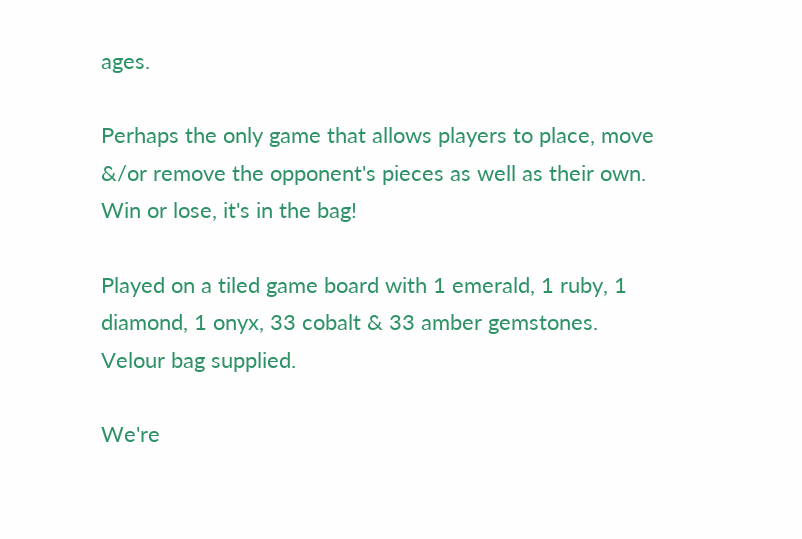ages.

Perhaps the only game that allows players to place, move &/or remove the opponent's pieces as well as their own. Win or lose, it's in the bag!

Played on a tiled game board with 1 emerald, 1 ruby, 1 diamond, 1 onyx, 33 cobalt & 33 amber gemstones. Velour bag supplied.

We're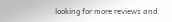looking for more reviews and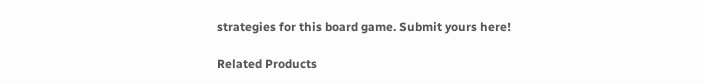strategies for this board game. Submit yours here!

Related Products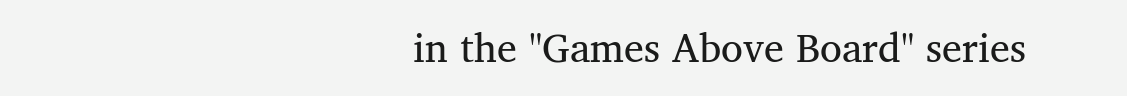in the "Games Above Board" series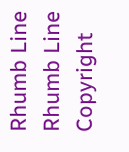Rhumb Line
Rhumb Line
Copyright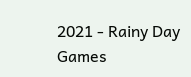2021 - Rainy Day Games